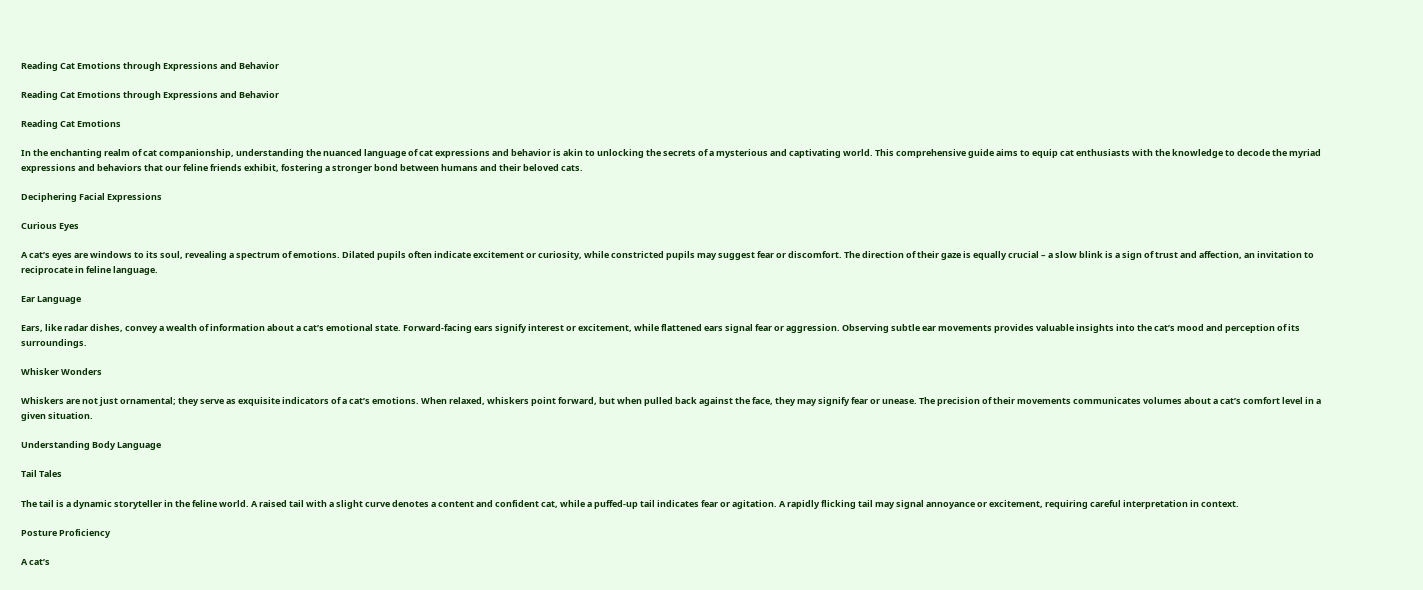Reading Cat Emotions through Expressions and Behavior

Reading Cat Emotions through Expressions and Behavior

Reading Cat Emotions

In the enchanting realm of cat companionship, understanding the nuanced language of cat expressions and behavior is akin to unlocking the secrets of a mysterious and captivating world. This comprehensive guide aims to equip cat enthusiasts with the knowledge to decode the myriad expressions and behaviors that our feline friends exhibit, fostering a stronger bond between humans and their beloved cats.

Deciphering Facial Expressions

Curious Eyes

A cat’s eyes are windows to its soul, revealing a spectrum of emotions. Dilated pupils often indicate excitement or curiosity, while constricted pupils may suggest fear or discomfort. The direction of their gaze is equally crucial – a slow blink is a sign of trust and affection, an invitation to reciprocate in feline language.

Ear Language

Ears, like radar dishes, convey a wealth of information about a cat’s emotional state. Forward-facing ears signify interest or excitement, while flattened ears signal fear or aggression. Observing subtle ear movements provides valuable insights into the cat’s mood and perception of its surroundings.

Whisker Wonders

Whiskers are not just ornamental; they serve as exquisite indicators of a cat’s emotions. When relaxed, whiskers point forward, but when pulled back against the face, they may signify fear or unease. The precision of their movements communicates volumes about a cat’s comfort level in a given situation.

Understanding Body Language

Tail Tales

The tail is a dynamic storyteller in the feline world. A raised tail with a slight curve denotes a content and confident cat, while a puffed-up tail indicates fear or agitation. A rapidly flicking tail may signal annoyance or excitement, requiring careful interpretation in context.

Posture Proficiency

A cat’s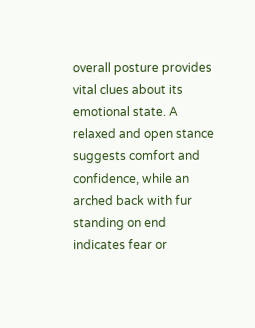overall posture provides vital clues about its emotional state. A relaxed and open stance suggests comfort and confidence, while an arched back with fur standing on end indicates fear or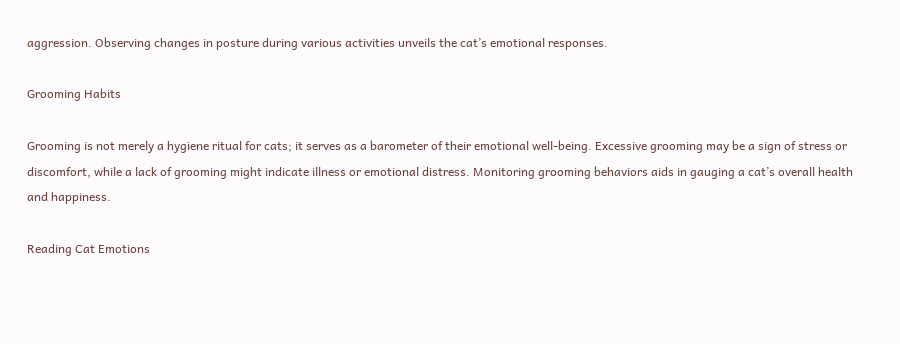aggression. Observing changes in posture during various activities unveils the cat’s emotional responses.

Grooming Habits

Grooming is not merely a hygiene ritual for cats; it serves as a barometer of their emotional well-being. Excessive grooming may be a sign of stress or discomfort, while a lack of grooming might indicate illness or emotional distress. Monitoring grooming behaviors aids in gauging a cat’s overall health and happiness.

Reading Cat Emotions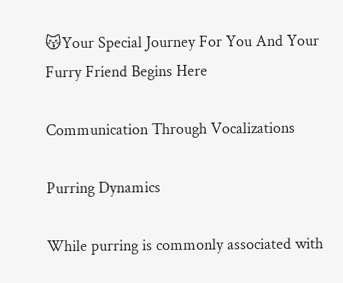😽Your Special Journey For You And Your Furry Friend Begins Here

Communication Through Vocalizations

Purring Dynamics

While purring is commonly associated with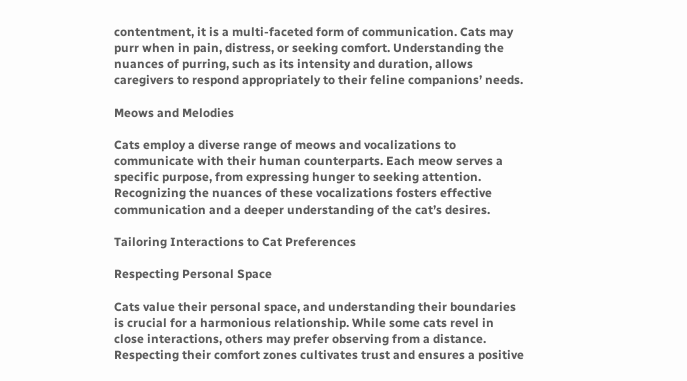contentment, it is a multi-faceted form of communication. Cats may purr when in pain, distress, or seeking comfort. Understanding the nuances of purring, such as its intensity and duration, allows caregivers to respond appropriately to their feline companions’ needs.

Meows and Melodies

Cats employ a diverse range of meows and vocalizations to communicate with their human counterparts. Each meow serves a specific purpose, from expressing hunger to seeking attention. Recognizing the nuances of these vocalizations fosters effective communication and a deeper understanding of the cat’s desires.

Tailoring Interactions to Cat Preferences

Respecting Personal Space

Cats value their personal space, and understanding their boundaries is crucial for a harmonious relationship. While some cats revel in close interactions, others may prefer observing from a distance. Respecting their comfort zones cultivates trust and ensures a positive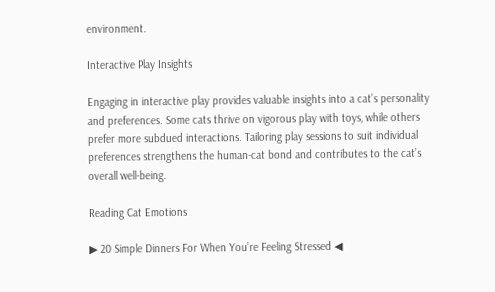environment.

Interactive Play Insights

Engaging in interactive play provides valuable insights into a cat’s personality and preferences. Some cats thrive on vigorous play with toys, while others prefer more subdued interactions. Tailoring play sessions to suit individual preferences strengthens the human-cat bond and contributes to the cat’s overall well-being.

Reading Cat Emotions

▶ 20 Simple Dinners For When You’re Feeling Stressed ◀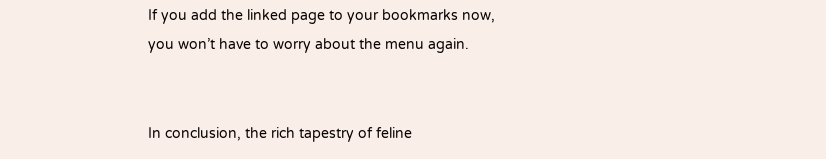If you add the linked page to your bookmarks now,
you won’t have to worry about the menu again.


In conclusion, the rich tapestry of feline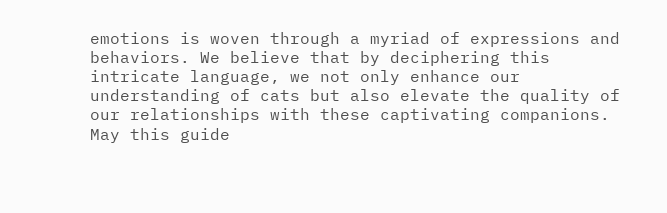emotions is woven through a myriad of expressions and behaviors. We believe that by deciphering this intricate language, we not only enhance our understanding of cats but also elevate the quality of our relationships with these captivating companions. May this guide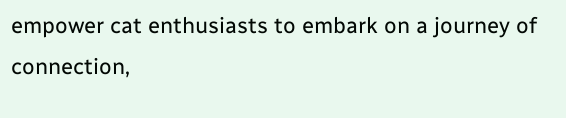empower cat enthusiasts to embark on a journey of connection,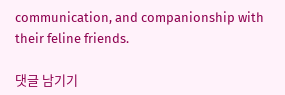communication, and companionship with their feline friends.

댓글 남기기